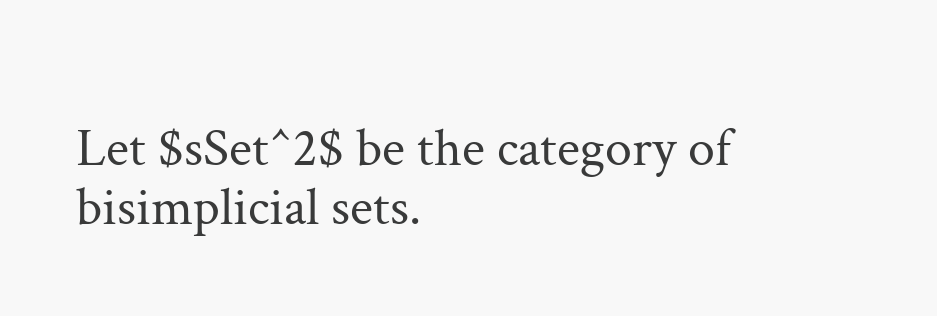Let $sSet^2$ be the category of bisimplicial sets.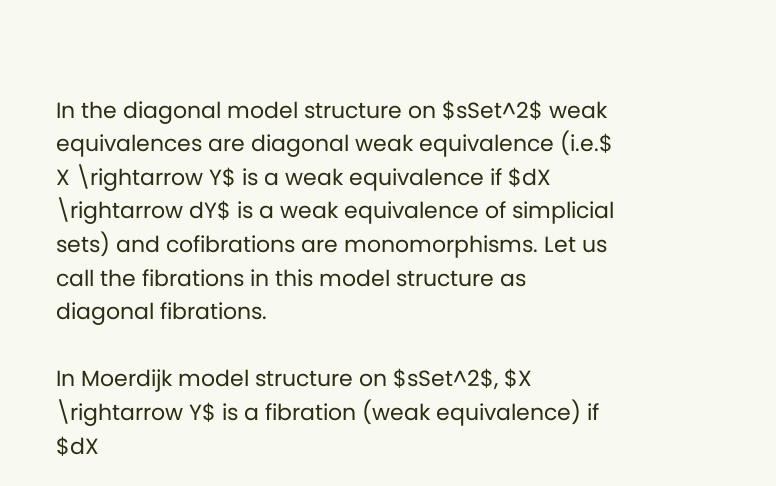In the diagonal model structure on $sSet^2$ weak equivalences are diagonal weak equivalence (i.e.$ X \rightarrow Y$ is a weak equivalence if $dX \rightarrow dY$ is a weak equivalence of simplicial sets) and cofibrations are monomorphisms. Let us call the fibrations in this model structure as diagonal fibrations.

In Moerdijk model structure on $sSet^2$, $X \rightarrow Y$ is a fibration (weak equivalence) if $dX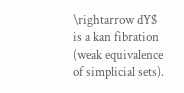\rightarrow dY$ is a kan fibration (weak equivalence of simplicial sets).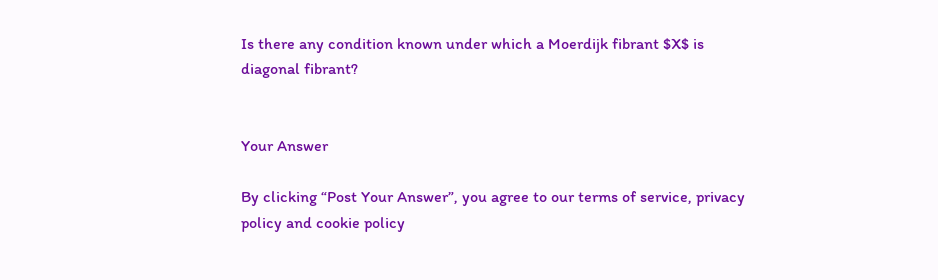Is there any condition known under which a Moerdijk fibrant $X$ is diagonal fibrant?


Your Answer

By clicking “Post Your Answer”, you agree to our terms of service, privacy policy and cookie policy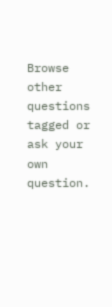Browse other questions tagged or ask your own question.